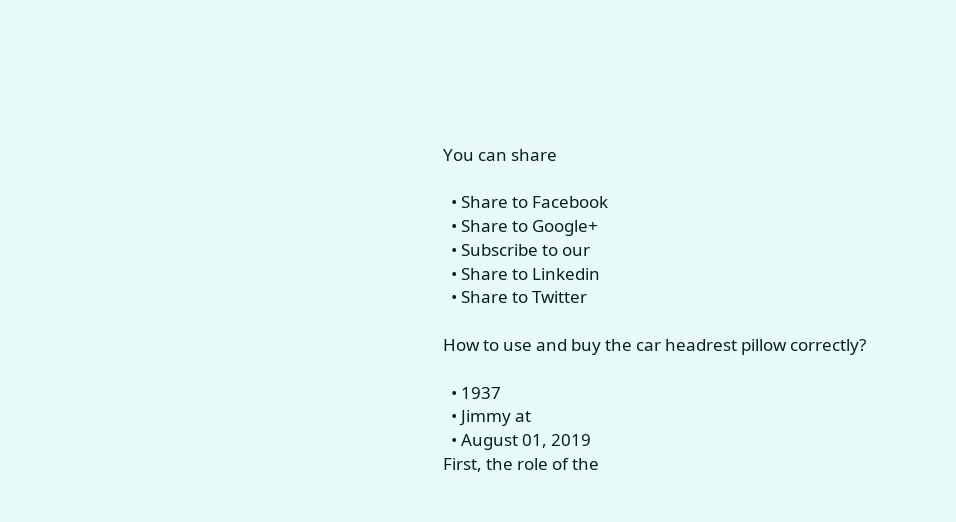You can share

  • Share to Facebook
  • Share to Google+
  • Subscribe to our
  • Share to Linkedin
  • Share to Twitter

How to use and buy the car headrest pillow correctly?

  • 1937
  • Jimmy at
  • August 01, 2019
First, the role of the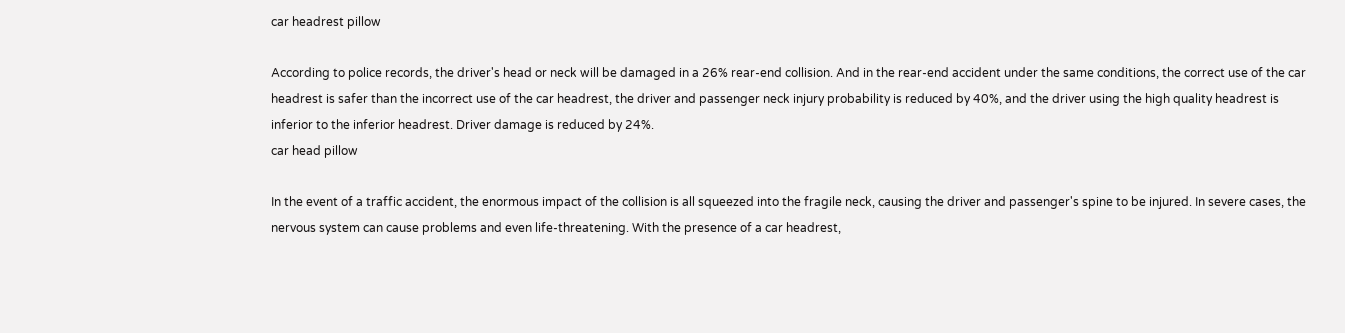car headrest pillow

According to police records, the driver's head or neck will be damaged in a 26% rear-end collision. And in the rear-end accident under the same conditions, the correct use of the car headrest is safer than the incorrect use of the car headrest, the driver and passenger neck injury probability is reduced by 40%, and the driver using the high quality headrest is inferior to the inferior headrest. Driver damage is reduced by 24%.
car head pillow

In the event of a traffic accident, the enormous impact of the collision is all squeezed into the fragile neck, causing the driver and passenger's spine to be injured. In severe cases, the nervous system can cause problems and even life-threatening. With the presence of a car headrest,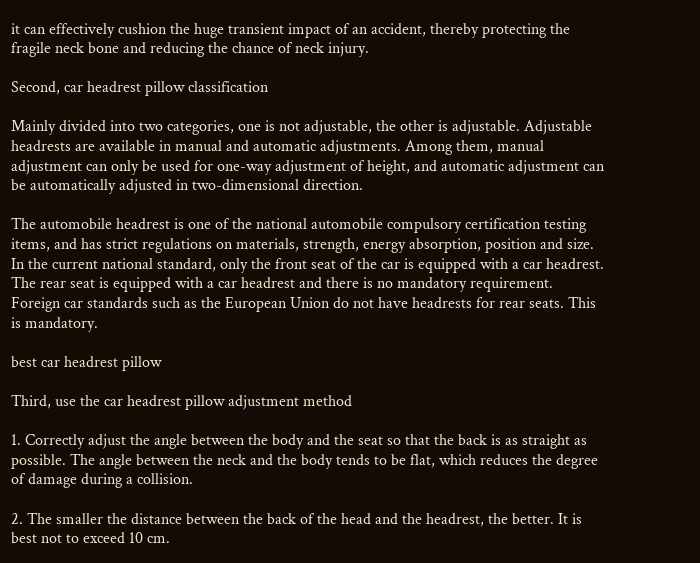it can effectively cushion the huge transient impact of an accident, thereby protecting the fragile neck bone and reducing the chance of neck injury.

Second, car headrest pillow classification

Mainly divided into two categories, one is not adjustable, the other is adjustable. Adjustable headrests are available in manual and automatic adjustments. Among them, manual adjustment can only be used for one-way adjustment of height, and automatic adjustment can be automatically adjusted in two-dimensional direction.

The automobile headrest is one of the national automobile compulsory certification testing items, and has strict regulations on materials, strength, energy absorption, position and size. In the current national standard, only the front seat of the car is equipped with a car headrest. The rear seat is equipped with a car headrest and there is no mandatory requirement. Foreign car standards such as the European Union do not have headrests for rear seats. This is mandatory.

best car headrest pillow

Third, use the car headrest pillow adjustment method

1. Correctly adjust the angle between the body and the seat so that the back is as straight as possible. The angle between the neck and the body tends to be flat, which reduces the degree of damage during a collision.

2. The smaller the distance between the back of the head and the headrest, the better. It is best not to exceed 10 cm.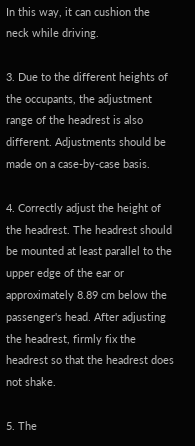In this way, it can cushion the neck while driving.

3. Due to the different heights of the occupants, the adjustment range of the headrest is also different. Adjustments should be made on a case-by-case basis.

4. Correctly adjust the height of the headrest. The headrest should be mounted at least parallel to the upper edge of the ear or approximately 8.89 cm below the passenger's head. After adjusting the headrest, firmly fix the headrest so that the headrest does not shake.

5. The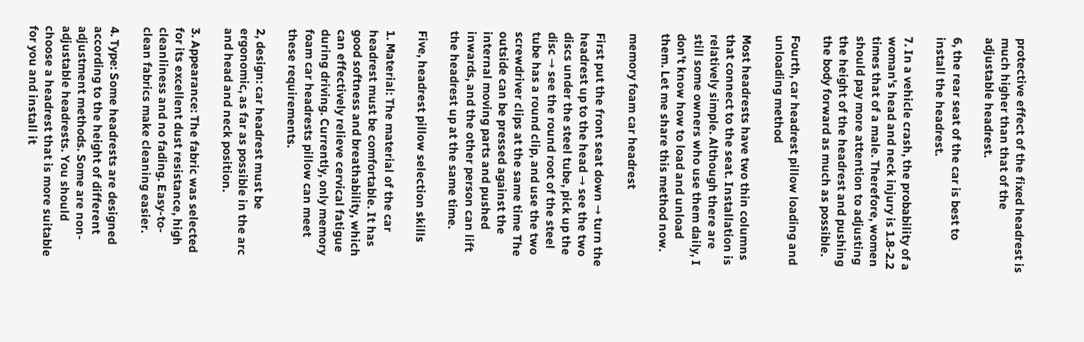protective effect of the fixed headrest is much higher than that of the adjustable headrest.

6, the rear seat of the car is best to install the headrest.

7. In a vehicle crash, the probability of a woman's head and neck injury is 1.8-2.2 times that of a male. Therefore, women should pay more attention to adjusting the height of the headrest and pushing the body forward as much as possible.

Fourth, car headrest pillow loading and unloading method

Most headrests have two thin columns that connect to the seat. Installation is relatively simple. Although there are still some owners who use them daily, I don't know how to load and unload them. Let me share this method now.

memory foam car headrest

First put the front seat down → turn the headrest up to the head → see the two discs under the steel tube, pick up the disc → see the round root of the steel tube has a round clip, and use the two screwdriver clips at the same time The outside can be pressed against the internal moving parts and pushed inwards, and the other person can lift the headrest up at the same time.

Five, headrest pillow selection skills

1. Material: The material of the car headrest must be comfortable. It has good softness and breathability, which can effectively relieve cervical fatigue during driving. Currently, only memory foam car headrests pillow can meet these requirements.

2, design: car headrest must be ergonomic, as far as possible in the arc and head and neck position.

3. Appearance: The fabric was selected for its excellent dust resistance, high cleanliness and no fading. Easy-to-clean fabrics make cleaning easier.

4. Type: Some headrests are designed according to the height of different adjustment methods. Some are non-adjustable headrests. You should choose a headrest that is more suitable for you and install it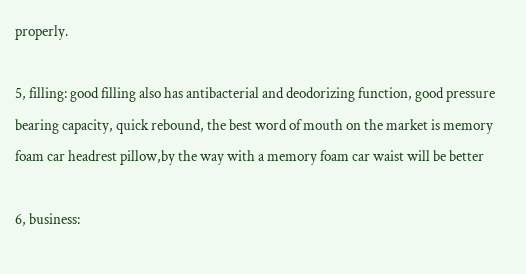properly.

5, filling: good filling also has antibacterial and deodorizing function, good pressure bearing capacity, quick rebound, the best word of mouth on the market is memory foam car headrest pillow,by the way with a memory foam car waist will be better

6, business: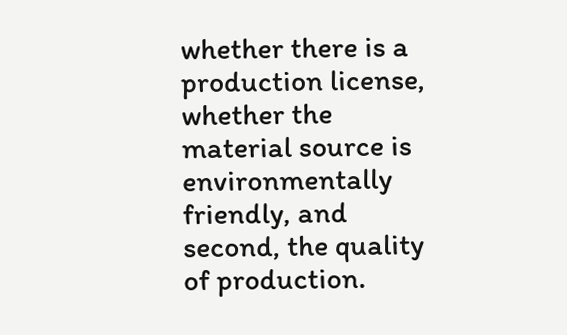whether there is a production license, whether the material source is environmentally friendly, and second, the quality of production.